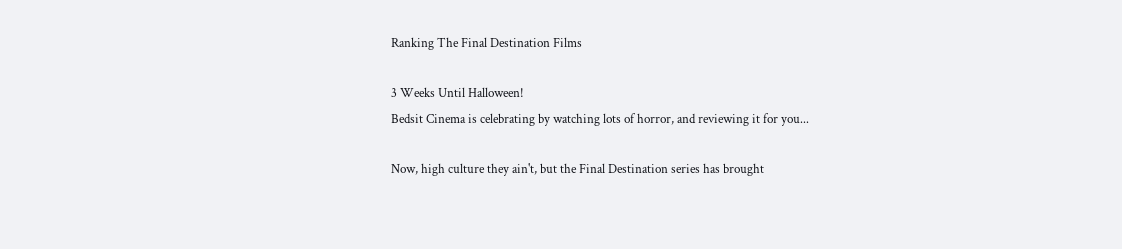Ranking The Final Destination Films

3 Weeks Until Halloween!
Bedsit Cinema is celebrating by watching lots of horror, and reviewing it for you...

Now, high culture they ain't, but the Final Destination series has brought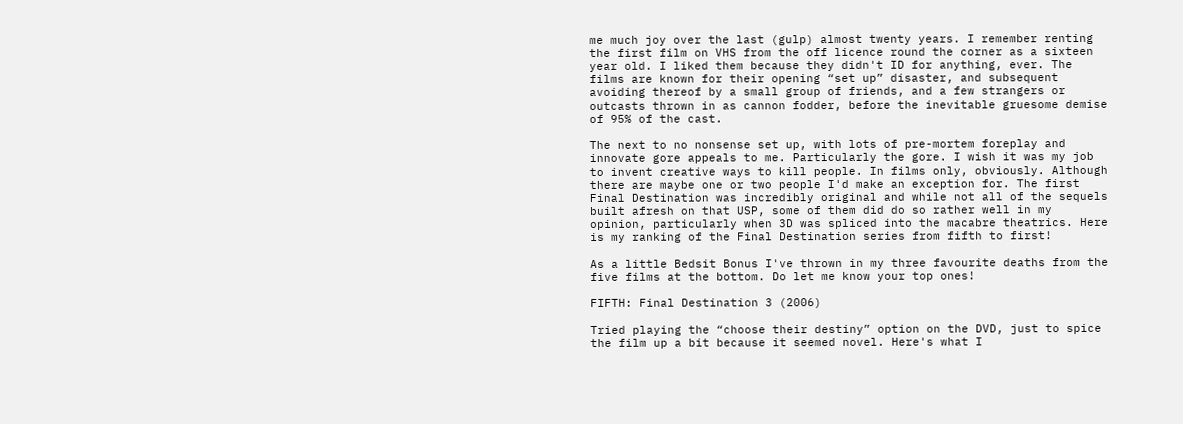me much joy over the last (gulp) almost twenty years. I remember renting the first film on VHS from the off licence round the corner as a sixteen year old. I liked them because they didn't ID for anything, ever. The films are known for their opening “set up” disaster, and subsequent avoiding thereof by a small group of friends, and a few strangers or outcasts thrown in as cannon fodder, before the inevitable gruesome demise of 95% of the cast.

The next to no nonsense set up, with lots of pre-mortem foreplay and innovate gore appeals to me. Particularly the gore. I wish it was my job to invent creative ways to kill people. In films only, obviously. Although there are maybe one or two people I'd make an exception for. The first Final Destination was incredibly original and while not all of the sequels built afresh on that USP, some of them did do so rather well in my opinion, particularly when 3D was spliced into the macabre theatrics. Here is my ranking of the Final Destination series from fifth to first!

As a little Bedsit Bonus I've thrown in my three favourite deaths from the five films at the bottom. Do let me know your top ones!

FIFTH: Final Destination 3 (2006)

Tried playing the “choose their destiny” option on the DVD, just to spice the film up a bit because it seemed novel. Here's what I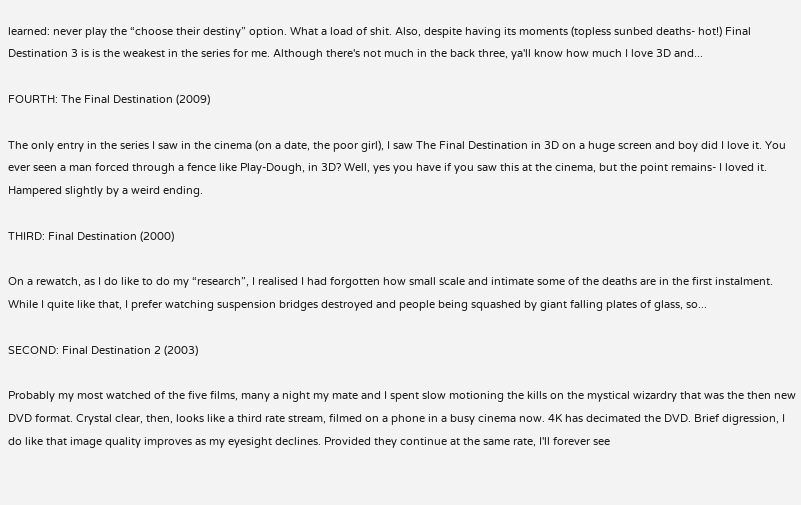learned: never play the “choose their destiny” option. What a load of shit. Also, despite having its moments (topless sunbed deaths- hot!) Final Destination 3 is is the weakest in the series for me. Although there's not much in the back three, ya'll know how much I love 3D and...

FOURTH: The Final Destination (2009)

The only entry in the series I saw in the cinema (on a date, the poor girl), I saw The Final Destination in 3D on a huge screen and boy did I love it. You ever seen a man forced through a fence like Play-Dough, in 3D? Well, yes you have if you saw this at the cinema, but the point remains- I loved it. Hampered slightly by a weird ending.

THIRD: Final Destination (2000)

On a rewatch, as I do like to do my “research”, I realised I had forgotten how small scale and intimate some of the deaths are in the first instalment. While I quite like that, I prefer watching suspension bridges destroyed and people being squashed by giant falling plates of glass, so...

SECOND: Final Destination 2 (2003)

Probably my most watched of the five films, many a night my mate and I spent slow motioning the kills on the mystical wizardry that was the then new DVD format. Crystal clear, then, looks like a third rate stream, filmed on a phone in a busy cinema now. 4K has decimated the DVD. Brief digression, I do like that image quality improves as my eyesight declines. Provided they continue at the same rate, I'll forever see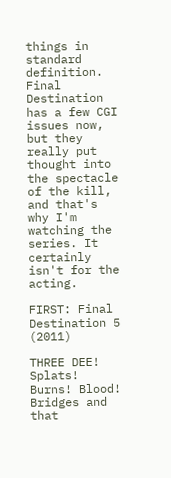things in standard definition. Final Destination has a few CGI issues now, but they really put thought into the spectacle of the kill, and that's why I'm watching the series. It certainly isn't for the acting.

FIRST: Final Destination 5 (2011)

THREE DEE! Splats! Burns! Blood! Bridges and that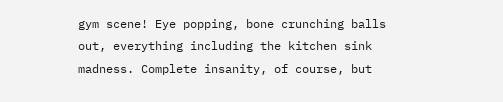gym scene! Eye popping, bone crunching balls out, everything including the kitchen sink madness. Complete insanity, of course, but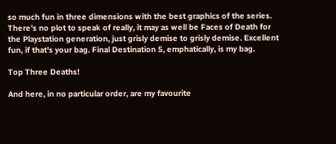so much fun in three dimensions with the best graphics of the series. There's no plot to speak of really, it may as well be Faces of Death for the Playstation generation, just grisly demise to grisly demise. Excellent fun, if that's your bag. Final Destination 5, emphatically, is my bag.

Top Three Deaths!

And here, in no particular order, are my favourite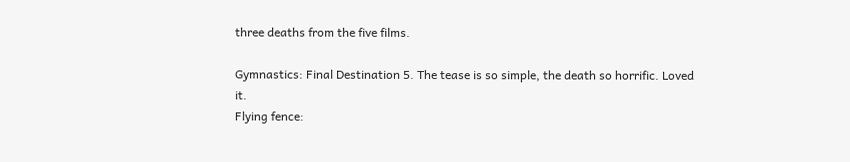three deaths from the five films.

Gymnastics: Final Destination 5. The tease is so simple, the death so horrific. Loved it.
Flying fence: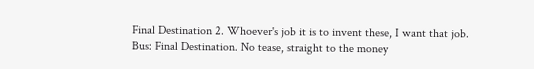Final Destination 2. Whoever's job it is to invent these, I want that job.
Bus: Final Destination. No tease, straight to the money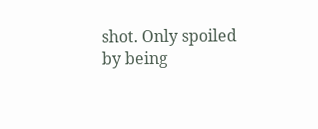shot. Only spoiled by being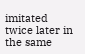imitated twice later in the same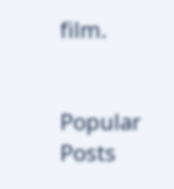film.


Popular Posts